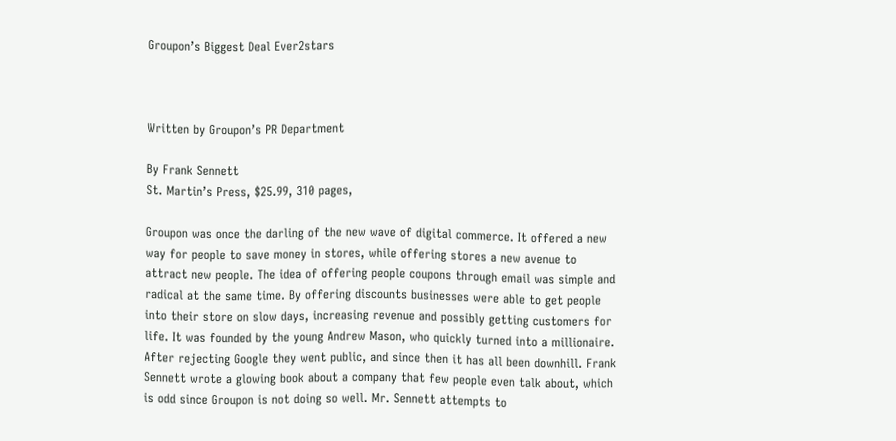Groupon’s Biggest Deal Ever2stars



Written by Groupon’s PR Department

By Frank Sennett
St. Martin’s Press, $25.99, 310 pages,

Groupon was once the darling of the new wave of digital commerce. It offered a new way for people to save money in stores, while offering stores a new avenue to attract new people. The idea of offering people coupons through email was simple and radical at the same time. By offering discounts businesses were able to get people into their store on slow days, increasing revenue and possibly getting customers for life. It was founded by the young Andrew Mason, who quickly turned into a millionaire. After rejecting Google they went public, and since then it has all been downhill. Frank Sennett wrote a glowing book about a company that few people even talk about, which is odd since Groupon is not doing so well. Mr. Sennett attempts to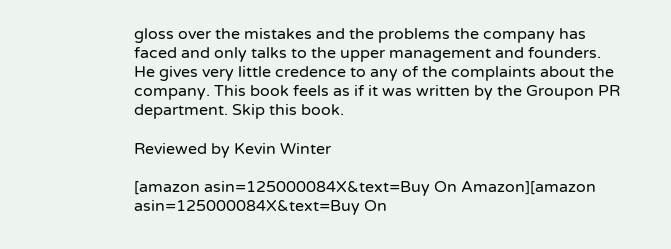gloss over the mistakes and the problems the company has faced and only talks to the upper management and founders. He gives very little credence to any of the complaints about the company. This book feels as if it was written by the Groupon PR department. Skip this book.

Reviewed by Kevin Winter

[amazon asin=125000084X&text=Buy On Amazon][amazon asin=125000084X&text=Buy On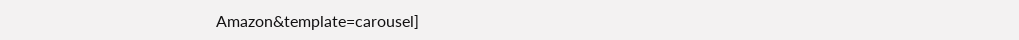Amazon&template=carousel]